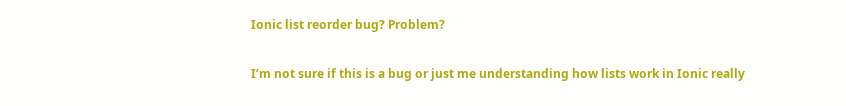Ionic list reorder bug? Problem?

I’m not sure if this is a bug or just me understanding how lists work in Ionic really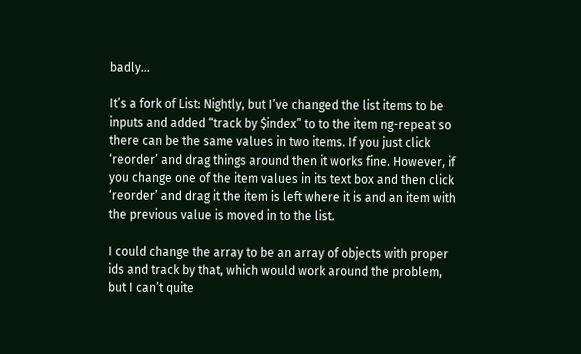badly…

It’s a fork of List: Nightly, but I’ve changed the list items to be inputs and added “track by $index” to to the item ng-repeat so there can be the same values in two items. If you just click ‘reorder’ and drag things around then it works fine. However, if you change one of the item values in its text box and then click ‘reorder’ and drag it the item is left where it is and an item with the previous value is moved in to the list.

I could change the array to be an array of objects with proper ids and track by that, which would work around the problem, but I can’t quite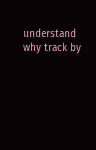understand why track by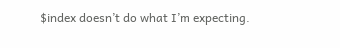$index doesn’t do what I’m expecting.